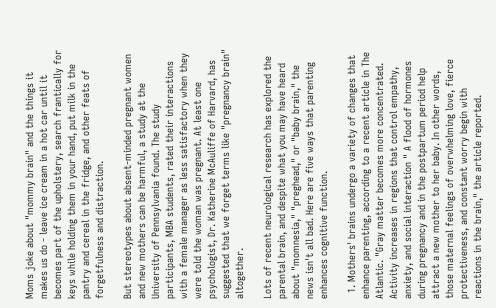Moms joke about "mommy brain" and the things it makes us do - leave ice cream in a hot car until it becomes part of the upholstery, search frantically for keys while holding them in your hand, put milk in the pantry and cereal in the fridge, and other feats of forgetfulness and distraction.

But stereotypes about absent-minded pregnant women and new mothers can be harmful, a study at the University of Pennsylvania found. The study participants, MBA students, rated their interactions with a female manager as less satisfactory when they were told the woman was pregnant. At least one psychologist, Dr. Katherine McAuliffe of Harvard, has suggested that we forget terms like "pregnancy brain" altogether.

Lots of recent neurological research has explored the parental brain, and despite what you may have heard about "momnesia," "preghead," or "baby brain," the news isn't all bad. Here are five ways that parenting enhances cognitive function.

  1. Mothers' brains undergo a variety of changes that enhance parenting, according to a recent article in The Atlantic. "Gray matter becomes more concentrated. Activity increases in regions that control empathy, anxiety, and social interaction " A flood of hormones during pregnancy and in the postpartum period help attract a new mother to her baby. In other words, those maternal feelings of overwhelming love, fierce protectiveness, and constant worry begin with reactions in the brain," the article reported.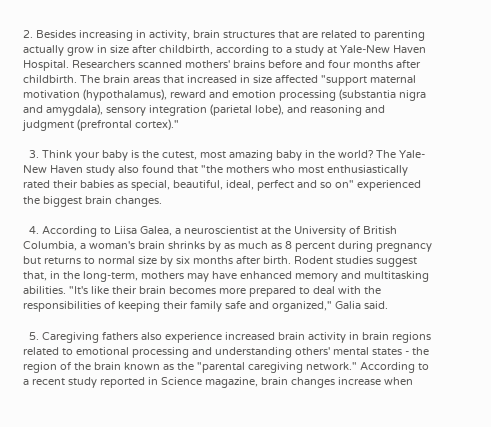2. Besides increasing in activity, brain structures that are related to parenting actually grow in size after childbirth, according to a study at Yale-New Haven Hospital. Researchers scanned mothers' brains before and four months after childbirth. The brain areas that increased in size affected "support maternal motivation (hypothalamus), reward and emotion processing (substantia nigra and amygdala), sensory integration (parietal lobe), and reasoning and judgment (prefrontal cortex)."

  3. Think your baby is the cutest, most amazing baby in the world? The Yale-New Haven study also found that "the mothers who most enthusiastically rated their babies as special, beautiful, ideal, perfect and so on" experienced the biggest brain changes.

  4. According to Liisa Galea, a neuroscientist at the University of British Columbia, a woman's brain shrinks by as much as 8 percent during pregnancy but returns to normal size by six months after birth. Rodent studies suggest that, in the long-term, mothers may have enhanced memory and multitasking abilities. "It's like their brain becomes more prepared to deal with the responsibilities of keeping their family safe and organized," Galia said.

  5. Caregiving fathers also experience increased brain activity in brain regions related to emotional processing and understanding others' mental states - the region of the brain known as the "parental caregiving network." According to a recent study reported in Science magazine, brain changes increase when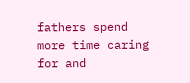fathers spend more time caring for and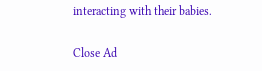interacting with their babies.

Close Ad